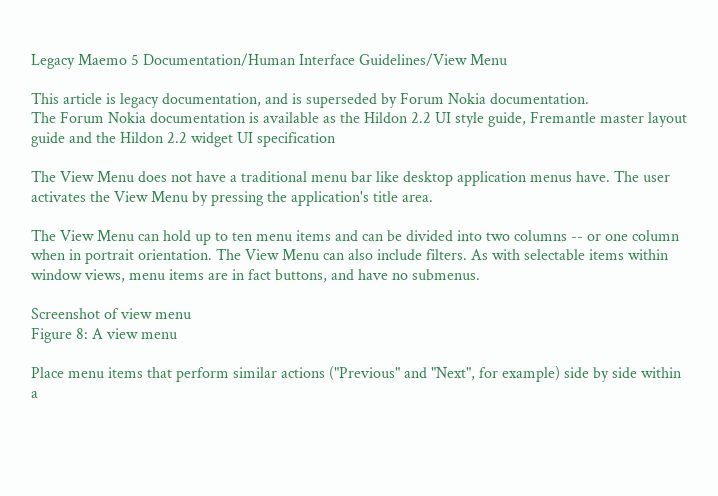Legacy Maemo 5 Documentation/Human Interface Guidelines/View Menu

This article is legacy documentation, and is superseded by Forum Nokia documentation.
The Forum Nokia documentation is available as the Hildon 2.2 UI style guide, Fremantle master layout guide and the Hildon 2.2 widget UI specification

The View Menu does not have a traditional menu bar like desktop application menus have. The user activates the View Menu by pressing the application's title area.

The View Menu can hold up to ten menu items and can be divided into two columns -- or one column when in portrait orientation. The View Menu can also include filters. As with selectable items within window views, menu items are in fact buttons, and have no submenus.

Screenshot of view menu
Figure 8: A view menu

Place menu items that perform similar actions ("Previous" and "Next", for example) side by side within a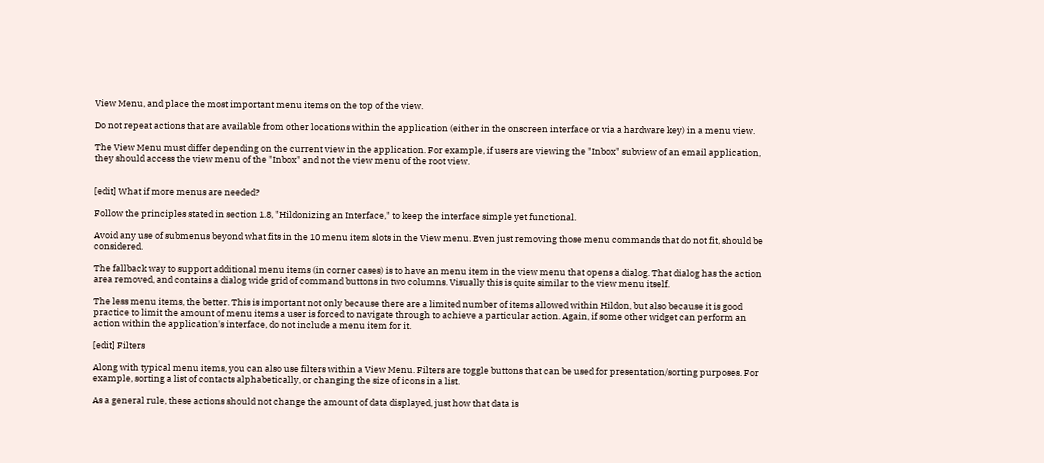View Menu, and place the most important menu items on the top of the view.

Do not repeat actions that are available from other locations within the application (either in the onscreen interface or via a hardware key) in a menu view.

The View Menu must differ depending on the current view in the application. For example, if users are viewing the "Inbox" subview of an email application, they should access the view menu of the "Inbox" and not the view menu of the root view.


[edit] What if more menus are needed?

Follow the principles stated in section 1.8, "Hildonizing an Interface," to keep the interface simple yet functional.

Avoid any use of submenus beyond what fits in the 10 menu item slots in the View menu. Even just removing those menu commands that do not fit, should be considered.

The fallback way to support additional menu items (in corner cases) is to have an menu item in the view menu that opens a dialog. That dialog has the action area removed, and contains a dialog wide grid of command buttons in two columns. Visually this is quite similar to the view menu itself.

The less menu items, the better. This is important not only because there are a limited number of items allowed within Hildon, but also because it is good practice to limit the amount of menu items a user is forced to navigate through to achieve a particular action. Again, if some other widget can perform an action within the application's interface, do not include a menu item for it.

[edit] Filters

Along with typical menu items, you can also use filters within a View Menu. Filters are toggle buttons that can be used for presentation/sorting purposes. For example, sorting a list of contacts alphabetically, or changing the size of icons in a list.

As a general rule, these actions should not change the amount of data displayed, just how that data is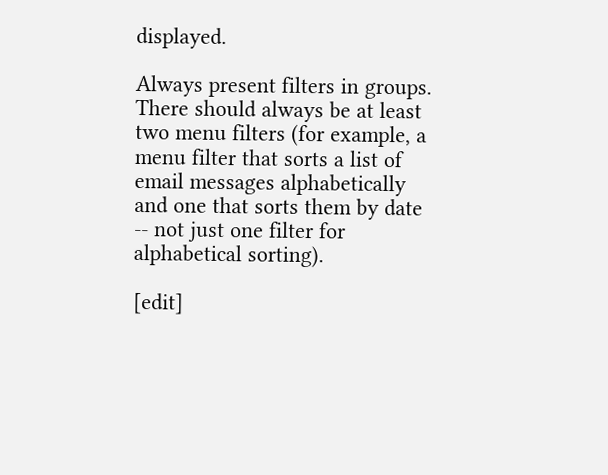displayed.

Always present filters in groups. There should always be at least two menu filters (for example, a menu filter that sorts a list of email messages alphabetically and one that sorts them by date -- not just one filter for alphabetical sorting).

[edit]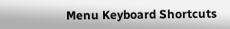Menu Keyboard Shortcuts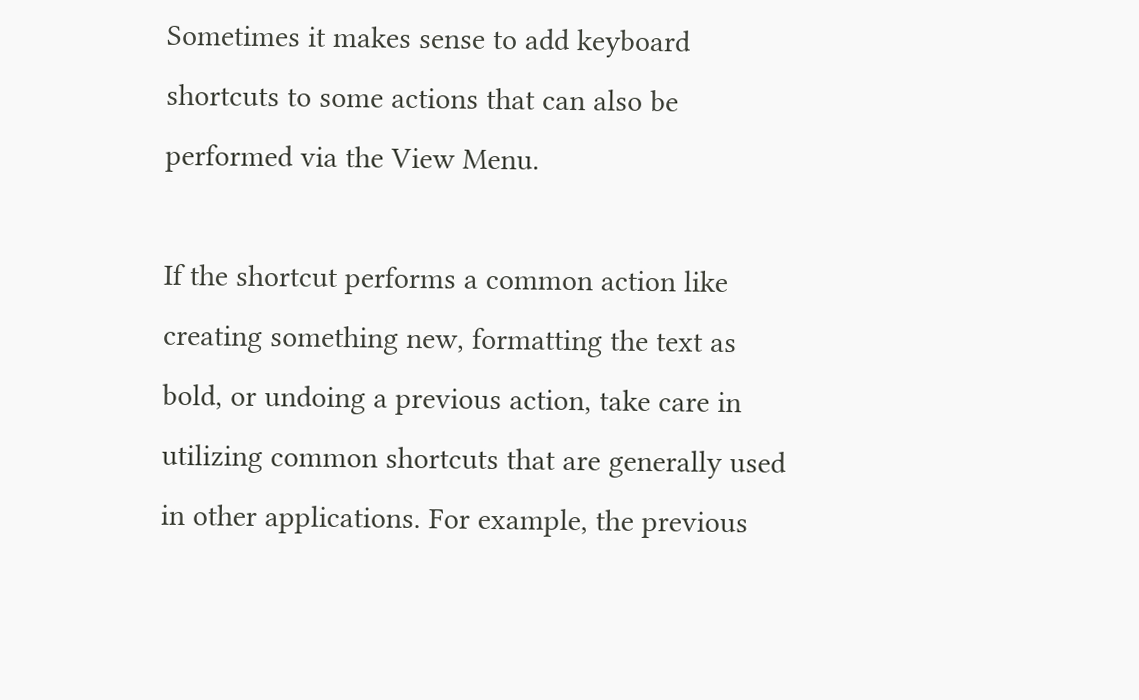Sometimes it makes sense to add keyboard shortcuts to some actions that can also be performed via the View Menu.

If the shortcut performs a common action like creating something new, formatting the text as bold, or undoing a previous action, take care in utilizing common shortcuts that are generally used in other applications. For example, the previous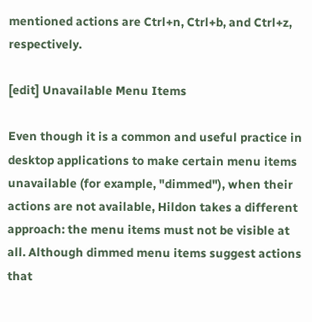mentioned actions are Ctrl+n, Ctrl+b, and Ctrl+z, respectively.

[edit] Unavailable Menu Items

Even though it is a common and useful practice in desktop applications to make certain menu items unavailable (for example, "dimmed"), when their actions are not available, Hildon takes a different approach: the menu items must not be visible at all. Although dimmed menu items suggest actions that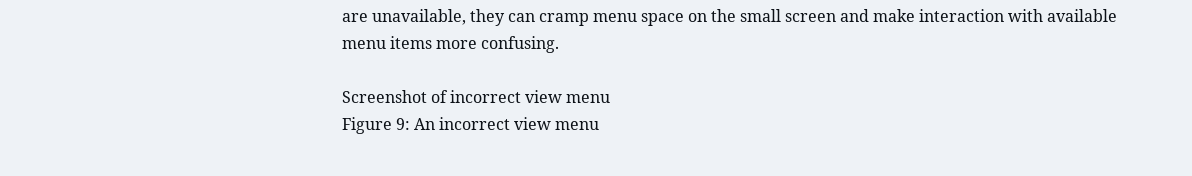are unavailable, they can cramp menu space on the small screen and make interaction with available menu items more confusing.

Screenshot of incorrect view menu
Figure 9: An incorrect view menu